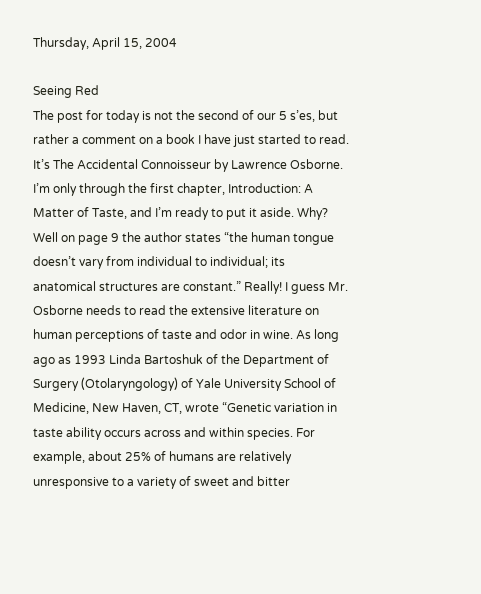Thursday, April 15, 2004

Seeing Red
The post for today is not the second of our 5 s’es, but rather a comment on a book I have just started to read. It’s The Accidental Connoisseur by Lawrence Osborne. I’m only through the first chapter, Introduction: A Matter of Taste, and I’m ready to put it aside. Why? Well on page 9 the author states “the human tongue doesn’t vary from individual to individual; its anatomical structures are constant.” Really! I guess Mr. Osborne needs to read the extensive literature on human perceptions of taste and odor in wine. As long ago as 1993 Linda Bartoshuk of the Department of Surgery (Otolaryngology) of Yale University School of Medicine, New Haven, CT, wrote “Genetic variation in taste ability occurs across and within species. For example, about 25% of humans are relatively unresponsive to a variety of sweet and bitter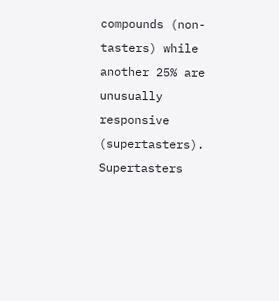compounds (non-tasters) while another 25% are unusually responsive (supertasters). Supertasters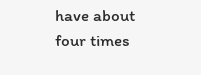have about four times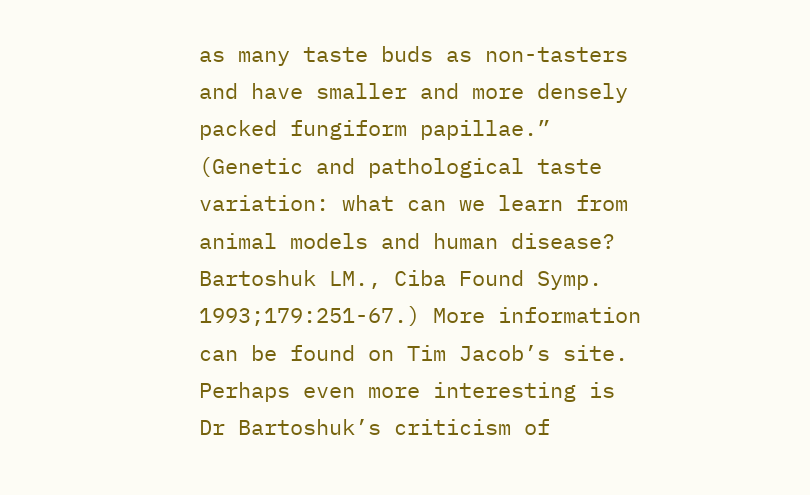as many taste buds as non-tasters and have smaller and more densely packed fungiform papillae.” (Genetic and pathological taste variation: what can we learn from animal models and human disease? Bartoshuk LM., Ciba Found Symp. 1993;179:251-67.) More information can be found on Tim Jacob’s site. Perhaps even more interesting is Dr Bartoshuk’s criticism of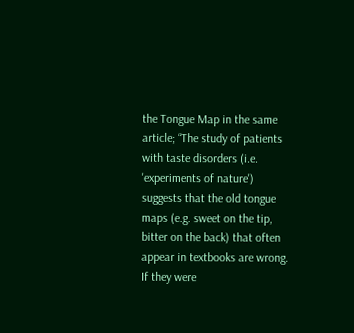the Tongue Map in the same article; “The study of patients with taste disorders (i.e. 'experiments of nature') suggests that the old tongue maps (e.g. sweet on the tip, bitter on the back) that often appear in textbooks are wrong. If they were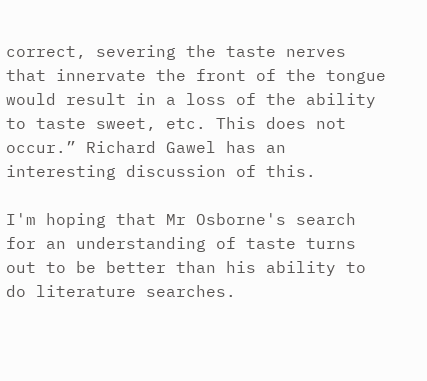correct, severing the taste nerves that innervate the front of the tongue would result in a loss of the ability to taste sweet, etc. This does not occur.” Richard Gawel has an interesting discussion of this.

I'm hoping that Mr Osborne's search for an understanding of taste turns out to be better than his ability to do literature searches.